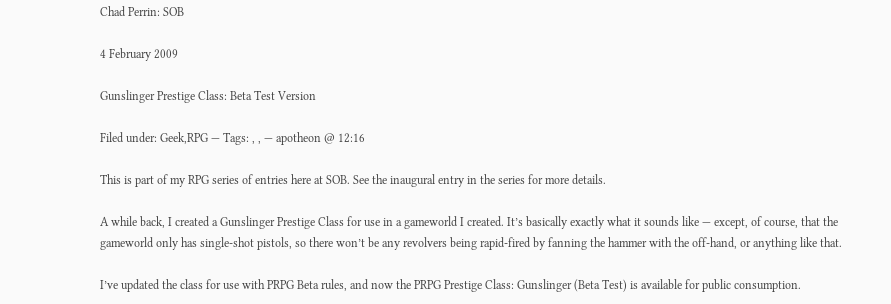Chad Perrin: SOB

4 February 2009

Gunslinger Prestige Class: Beta Test Version

Filed under: Geek,RPG — Tags: , , — apotheon @ 12:16

This is part of my RPG series of entries here at SOB. See the inaugural entry in the series for more details.

A while back, I created a Gunslinger Prestige Class for use in a gameworld I created. It’s basically exactly what it sounds like — except, of course, that the gameworld only has single-shot pistols, so there won’t be any revolvers being rapid-fired by fanning the hammer with the off-hand, or anything like that.

I’ve updated the class for use with PRPG Beta rules, and now the PRPG Prestige Class: Gunslinger (Beta Test) is available for public consumption.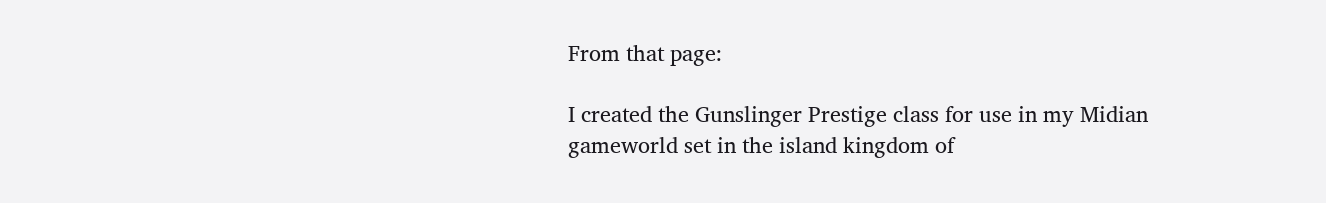From that page:

I created the Gunslinger Prestige class for use in my Midian gameworld set in the island kingdom of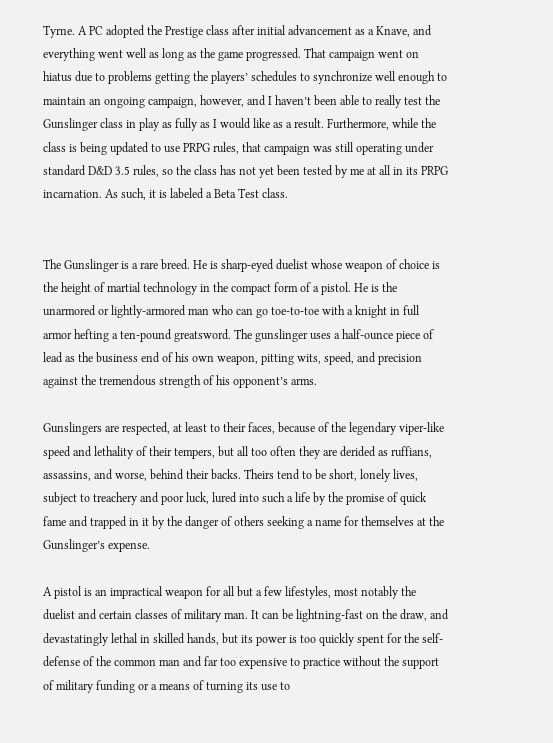Tyrne. A PC adopted the Prestige class after initial advancement as a Knave, and everything went well as long as the game progressed. That campaign went on hiatus due to problems getting the players’ schedules to synchronize well enough to maintain an ongoing campaign, however, and I haven’t been able to really test the Gunslinger class in play as fully as I would like as a result. Furthermore, while the class is being updated to use PRPG rules, that campaign was still operating under standard D&D 3.5 rules, so the class has not yet been tested by me at all in its PRPG incarnation. As such, it is labeled a Beta Test class.


The Gunslinger is a rare breed. He is sharp-eyed duelist whose weapon of choice is the height of martial technology in the compact form of a pistol. He is the unarmored or lightly-armored man who can go toe-to-toe with a knight in full armor hefting a ten-pound greatsword. The gunslinger uses a half-ounce piece of lead as the business end of his own weapon, pitting wits, speed, and precision against the tremendous strength of his opponent’s arms.

Gunslingers are respected, at least to their faces, because of the legendary viper-like speed and lethality of their tempers, but all too often they are derided as ruffians, assassins, and worse, behind their backs. Theirs tend to be short, lonely lives, subject to treachery and poor luck, lured into such a life by the promise of quick fame and trapped in it by the danger of others seeking a name for themselves at the Gunslinger’s expense.

A pistol is an impractical weapon for all but a few lifestyles, most notably the duelist and certain classes of military man. It can be lightning-fast on the draw, and devastatingly lethal in skilled hands, but its power is too quickly spent for the self-defense of the common man and far too expensive to practice without the support of military funding or a means of turning its use to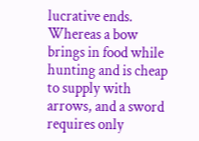lucrative ends. Whereas a bow brings in food while hunting and is cheap to supply with arrows, and a sword requires only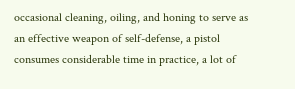occasional cleaning, oiling, and honing to serve as an effective weapon of self-defense, a pistol consumes considerable time in practice, a lot of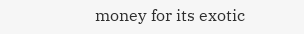money for its exotic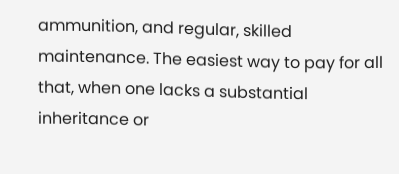ammunition, and regular, skilled maintenance. The easiest way to pay for all that, when one lacks a substantial inheritance or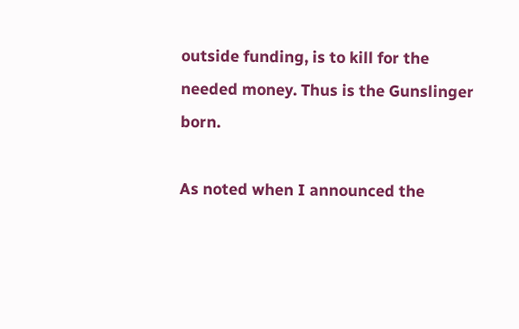outside funding, is to kill for the needed money. Thus is the Gunslinger born.

As noted when I announced the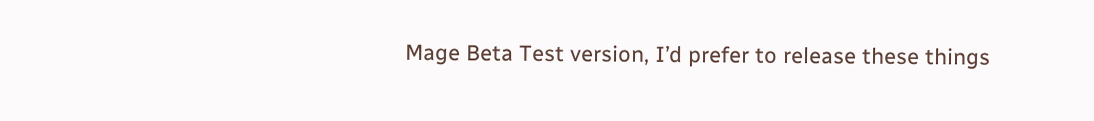Mage Beta Test version, I’d prefer to release these things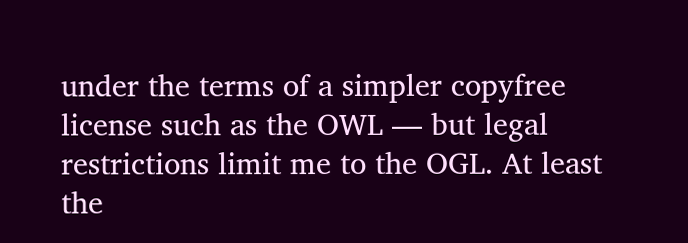under the terms of a simpler copyfree license such as the OWL — but legal restrictions limit me to the OGL. At least the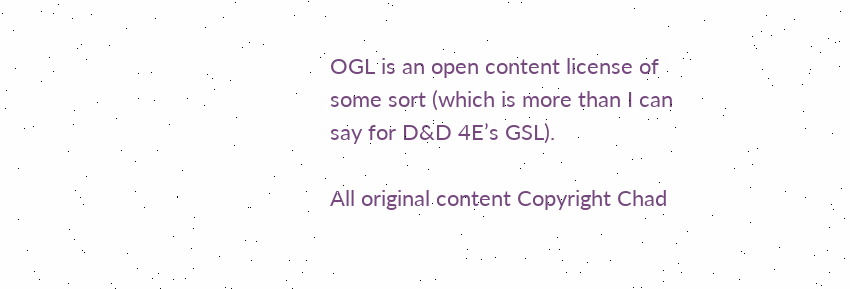OGL is an open content license of some sort (which is more than I can say for D&D 4E’s GSL).

All original content Copyright Chad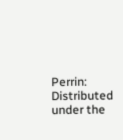Perrin: Distributed under the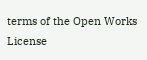terms of the Open Works License